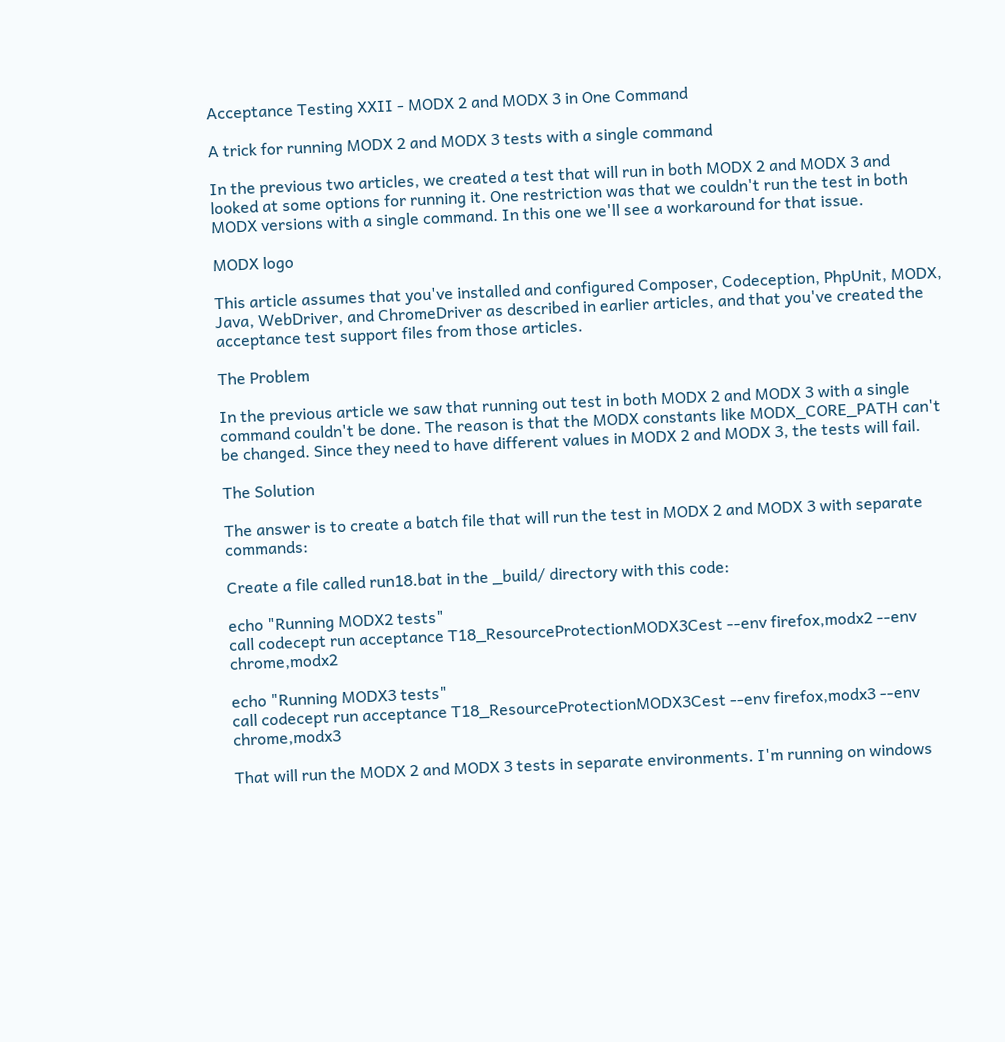Acceptance Testing XXII - MODX 2 and MODX 3 in One Command

A trick for running MODX 2 and MODX 3 tests with a single command

In the previous two articles, we created a test that will run in both MODX 2 and MODX 3 and looked at some options for running it. One restriction was that we couldn't run the test in both MODX versions with a single command. In this one we'll see a workaround for that issue.

MODX logo

This article assumes that you've installed and configured Composer, Codeception, PhpUnit, MODX, Java, WebDriver, and ChromeDriver as described in earlier articles, and that you've created the acceptance test support files from those articles.

The Problem

In the previous article we saw that running out test in both MODX 2 and MODX 3 with a single command couldn't be done. The reason is that the MODX constants like MODX_CORE_PATH can't be changed. Since they need to have different values in MODX 2 and MODX 3, the tests will fail.

The Solution

The answer is to create a batch file that will run the test in MODX 2 and MODX 3 with separate commands:

Create a file called run18.bat in the _build/ directory with this code:

echo "Running MODX2 tests"
call codecept run acceptance T18_ResourceProtectionMODX3Cest --env firefox,modx2 --env chrome,modx2

echo "Running MODX3 tests"
call codecept run acceptance T18_ResourceProtectionMODX3Cest --env firefox,modx3 --env chrome,modx3

That will run the MODX 2 and MODX 3 tests in separate environments. I'm running on windows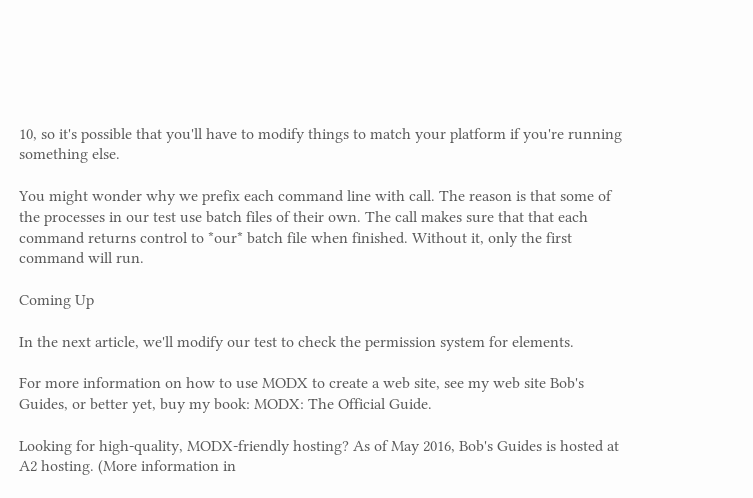10, so it's possible that you'll have to modify things to match your platform if you're running something else.

You might wonder why we prefix each command line with call. The reason is that some of the processes in our test use batch files of their own. The call makes sure that that each command returns control to *our* batch file when finished. Without it, only the first command will run.

Coming Up

In the next article, we'll modify our test to check the permission system for elements.

For more information on how to use MODX to create a web site, see my web site Bob's Guides, or better yet, buy my book: MODX: The Official Guide.

Looking for high-quality, MODX-friendly hosting? As of May 2016, Bob's Guides is hosted at A2 hosting. (More information in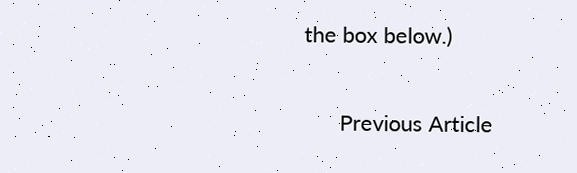the box below.)

      Previous Article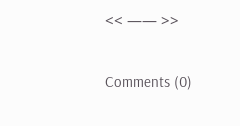<< —— >>

Comments (0)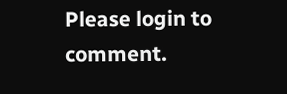Please login to comment.